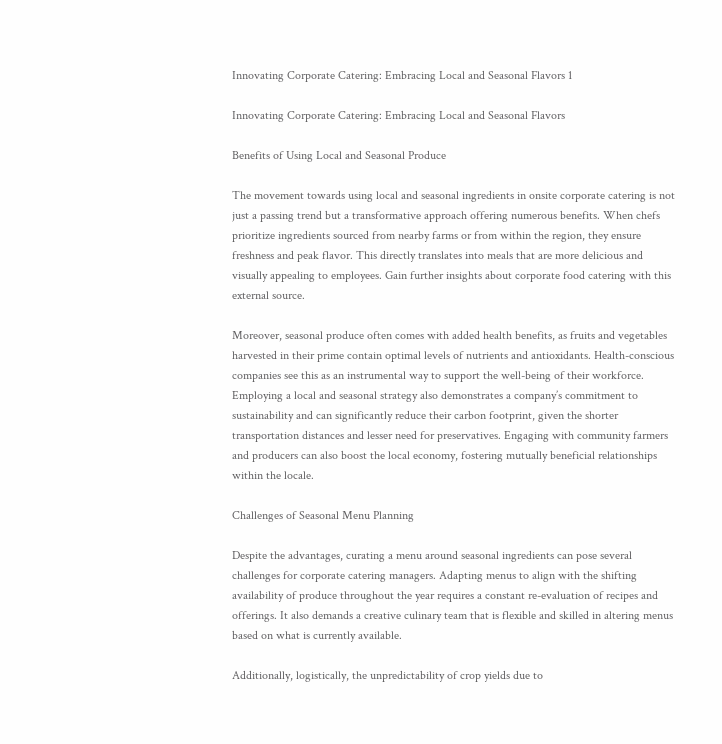Innovating Corporate Catering: Embracing Local and Seasonal Flavors 1

Innovating Corporate Catering: Embracing Local and Seasonal Flavors

Benefits of Using Local and Seasonal Produce

The movement towards using local and seasonal ingredients in onsite corporate catering is not just a passing trend but a transformative approach offering numerous benefits. When chefs prioritize ingredients sourced from nearby farms or from within the region, they ensure freshness and peak flavor. This directly translates into meals that are more delicious and visually appealing to employees. Gain further insights about corporate food catering with this external source.

Moreover, seasonal produce often comes with added health benefits, as fruits and vegetables harvested in their prime contain optimal levels of nutrients and antioxidants. Health-conscious companies see this as an instrumental way to support the well-being of their workforce. Employing a local and seasonal strategy also demonstrates a company’s commitment to sustainability and can significantly reduce their carbon footprint, given the shorter transportation distances and lesser need for preservatives. Engaging with community farmers and producers can also boost the local economy, fostering mutually beneficial relationships within the locale.

Challenges of Seasonal Menu Planning

Despite the advantages, curating a menu around seasonal ingredients can pose several challenges for corporate catering managers. Adapting menus to align with the shifting availability of produce throughout the year requires a constant re-evaluation of recipes and offerings. It also demands a creative culinary team that is flexible and skilled in altering menus based on what is currently available.

Additionally, logistically, the unpredictability of crop yields due to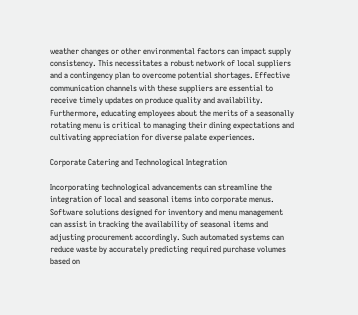weather changes or other environmental factors can impact supply consistency. This necessitates a robust network of local suppliers and a contingency plan to overcome potential shortages. Effective communication channels with these suppliers are essential to receive timely updates on produce quality and availability. Furthermore, educating employees about the merits of a seasonally rotating menu is critical to managing their dining expectations and cultivating appreciation for diverse palate experiences.

Corporate Catering and Technological Integration

Incorporating technological advancements can streamline the integration of local and seasonal items into corporate menus. Software solutions designed for inventory and menu management can assist in tracking the availability of seasonal items and adjusting procurement accordingly. Such automated systems can reduce waste by accurately predicting required purchase volumes based on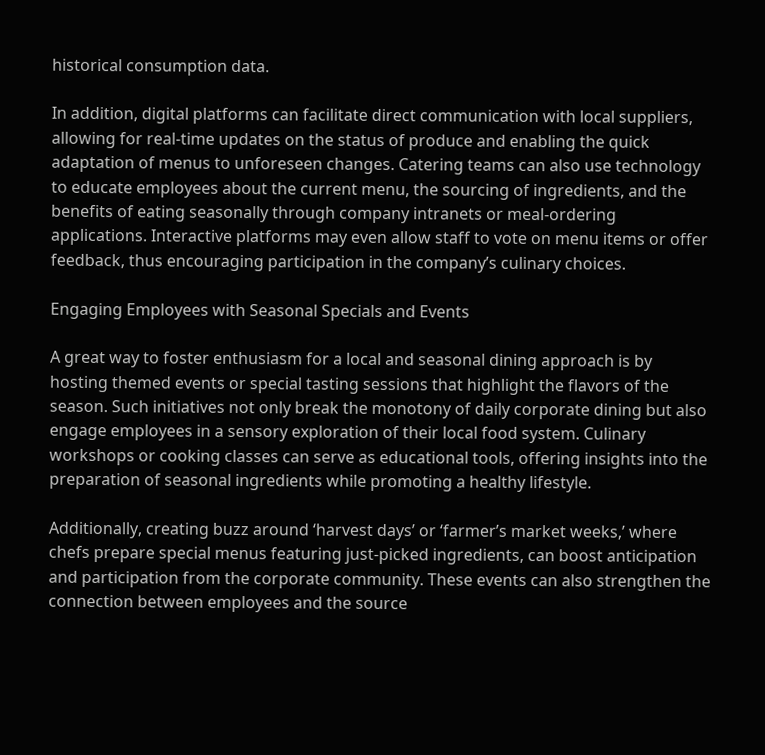historical consumption data.

In addition, digital platforms can facilitate direct communication with local suppliers, allowing for real-time updates on the status of produce and enabling the quick adaptation of menus to unforeseen changes. Catering teams can also use technology to educate employees about the current menu, the sourcing of ingredients, and the benefits of eating seasonally through company intranets or meal-ordering applications. Interactive platforms may even allow staff to vote on menu items or offer feedback, thus encouraging participation in the company’s culinary choices.

Engaging Employees with Seasonal Specials and Events

A great way to foster enthusiasm for a local and seasonal dining approach is by hosting themed events or special tasting sessions that highlight the flavors of the season. Such initiatives not only break the monotony of daily corporate dining but also engage employees in a sensory exploration of their local food system. Culinary workshops or cooking classes can serve as educational tools, offering insights into the preparation of seasonal ingredients while promoting a healthy lifestyle.

Additionally, creating buzz around ‘harvest days’ or ‘farmer’s market weeks,’ where chefs prepare special menus featuring just-picked ingredients, can boost anticipation and participation from the corporate community. These events can also strengthen the connection between employees and the source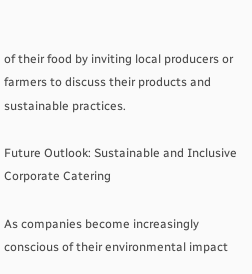of their food by inviting local producers or farmers to discuss their products and sustainable practices.

Future Outlook: Sustainable and Inclusive Corporate Catering

As companies become increasingly conscious of their environmental impact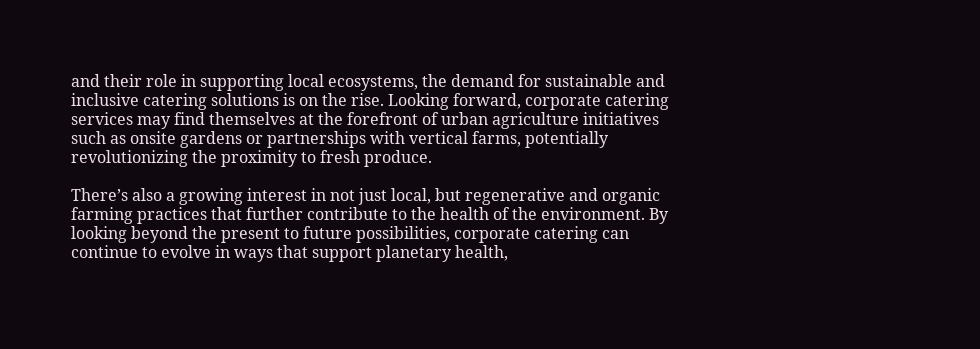and their role in supporting local ecosystems, the demand for sustainable and inclusive catering solutions is on the rise. Looking forward, corporate catering services may find themselves at the forefront of urban agriculture initiatives such as onsite gardens or partnerships with vertical farms, potentially revolutionizing the proximity to fresh produce.

There’s also a growing interest in not just local, but regenerative and organic farming practices that further contribute to the health of the environment. By looking beyond the present to future possibilities, corporate catering can continue to evolve in ways that support planetary health,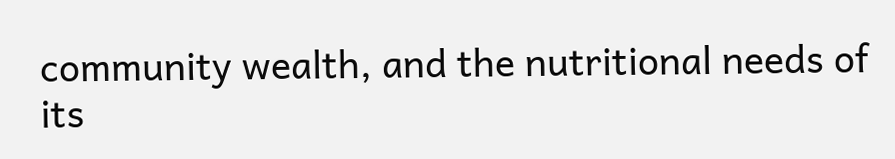community wealth, and the nutritional needs of its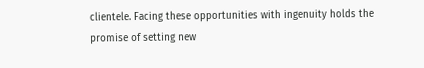clientele. Facing these opportunities with ingenuity holds the promise of setting new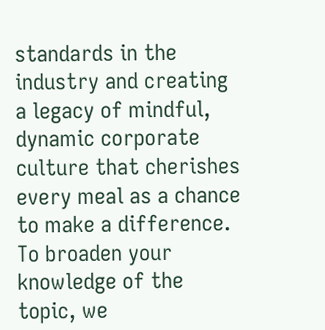standards in the industry and creating a legacy of mindful, dynamic corporate culture that cherishes every meal as a chance to make a difference. To broaden your knowledge of the topic, we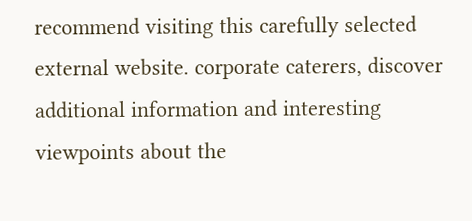recommend visiting this carefully selected external website. corporate caterers, discover additional information and interesting viewpoints about the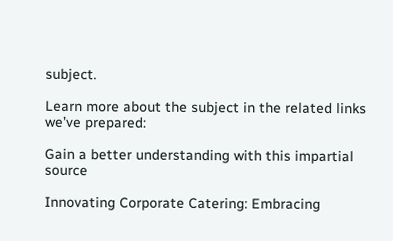subject.

Learn more about the subject in the related links we’ve prepared:

Gain a better understanding with this impartial source

Innovating Corporate Catering: Embracing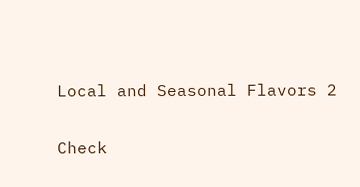Local and Seasonal Flavors 2

Check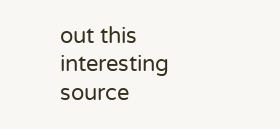out this interesting source